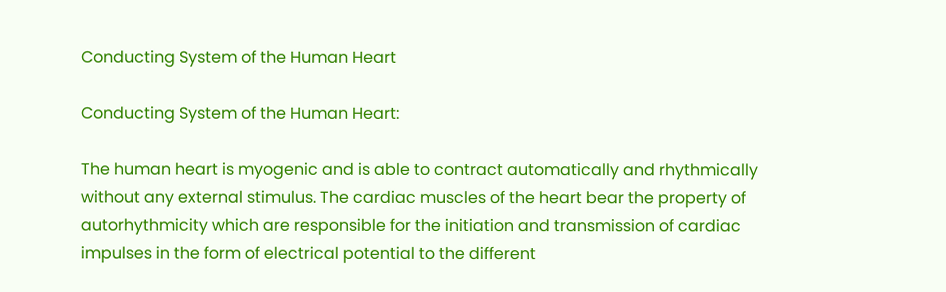Conducting System of the Human Heart

Conducting System of the Human Heart:

The human heart is myogenic and is able to contract automatically and rhythmically without any external stimulus. The cardiac muscles of the heart bear the property of autorhythmicity which are responsible for the initiation and transmission of cardiac impulses in the form of electrical potential to the different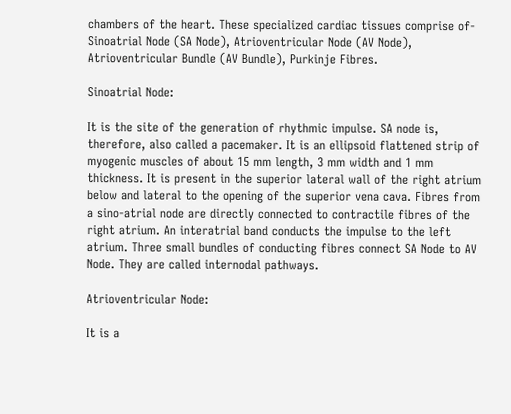chambers of the heart. These specialized cardiac tissues comprise of- Sinoatrial Node (SA Node), Atrioventricular Node (AV Node), Atrioventricular Bundle (AV Bundle), Purkinje Fibres.

Sinoatrial Node:

It is the site of the generation of rhythmic impulse. SA node is, therefore, also called a pacemaker. It is an ellipsoid flattened strip of myogenic muscles of about 15 mm length, 3 mm width and 1 mm thickness. It is present in the superior lateral wall of the right atrium below and lateral to the opening of the superior vena cava. Fibres from a sino-atrial node are directly connected to contractile fibres of the right atrium. An interatrial band conducts the impulse to the left atrium. Three small bundles of conducting fibres connect SA Node to AV Node. They are called internodal pathways.

Atrioventricular Node:

It is a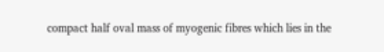compact half oval mass of myogenic fibres which lies in the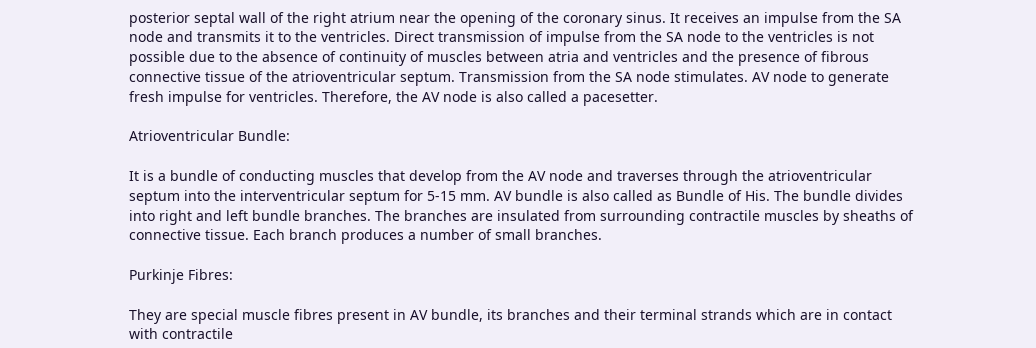posterior septal wall of the right atrium near the opening of the coronary sinus. It receives an impulse from the SA node and transmits it to the ventricles. Direct transmission of impulse from the SA node to the ventricles is not possible due to the absence of continuity of muscles between atria and ventricles and the presence of fibrous connective tissue of the atrioventricular septum. Transmission from the SA node stimulates. AV node to generate fresh impulse for ventricles. Therefore, the AV node is also called a pacesetter.

Atrioventricular Bundle:

It is a bundle of conducting muscles that develop from the AV node and traverses through the atrioventricular septum into the interventricular septum for 5-15 mm. AV bundle is also called as Bundle of His. The bundle divides into right and left bundle branches. The branches are insulated from surrounding contractile muscles by sheaths of connective tissue. Each branch produces a number of small branches.

Purkinje Fibres:

They are special muscle fibres present in AV bundle, its branches and their terminal strands which are in contact with contractile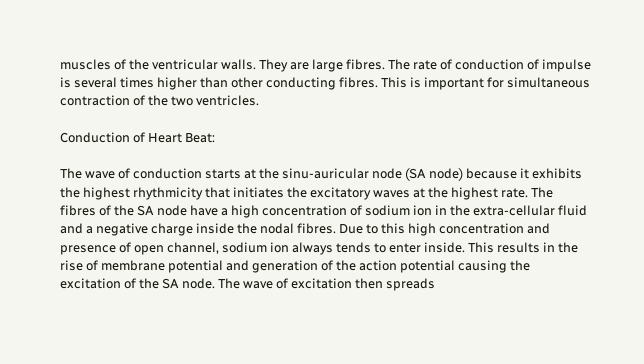muscles of the ventricular walls. They are large fibres. The rate of conduction of impulse is several times higher than other conducting fibres. This is important for simultaneous contraction of the two ventricles.

Conduction of Heart Beat:

The wave of conduction starts at the sinu-auricular node (SA node) because it exhibits the highest rhythmicity that initiates the excitatory waves at the highest rate. The fibres of the SA node have a high concentration of sodium ion in the extra-cellular fluid and a negative charge inside the nodal fibres. Due to this high concentration and presence of open channel, sodium ion always tends to enter inside. This results in the rise of membrane potential and generation of the action potential causing the excitation of the SA node. The wave of excitation then spreads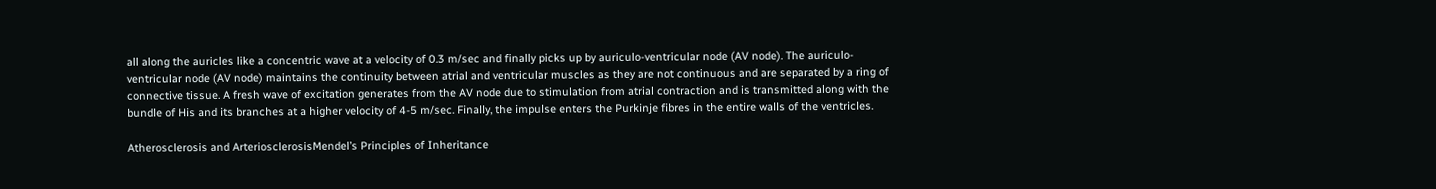all along the auricles like a concentric wave at a velocity of 0.3 m/sec and finally picks up by auriculo-ventricular node (AV node). The auriculo-ventricular node (AV node) maintains the continuity between atrial and ventricular muscles as they are not continuous and are separated by a ring of connective tissue. A fresh wave of excitation generates from the AV node due to stimulation from atrial contraction and is transmitted along with the bundle of His and its branches at a higher velocity of 4-5 m/sec. Finally, the impulse enters the Purkinje fibres in the entire walls of the ventricles.

Atherosclerosis and ArteriosclerosisMendel’s Principles of Inheritance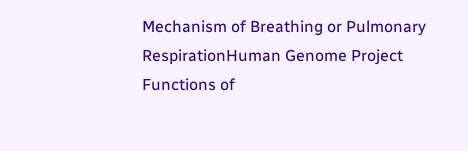Mechanism of Breathing or Pulmonary RespirationHuman Genome Project
Functions of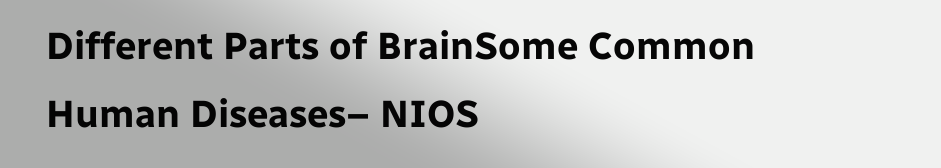Different Parts of BrainSome Common Human Diseases– NIOS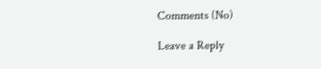Comments (No)

Leave a Reply